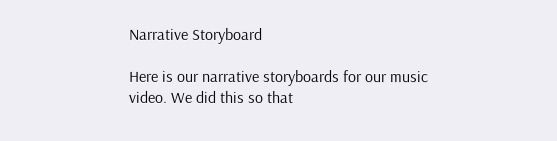Narrative Storyboard

Here is our narrative storyboards for our music video. We did this so that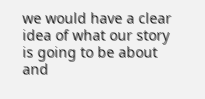we would have a clear idea of what our story is going to be about and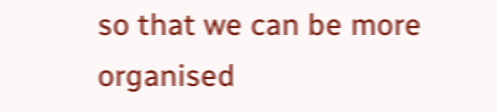so that we can be more organised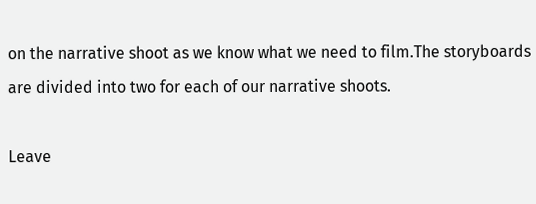on the narrative shoot as we know what we need to film.The storyboards are divided into two for each of our narrative shoots.

Leave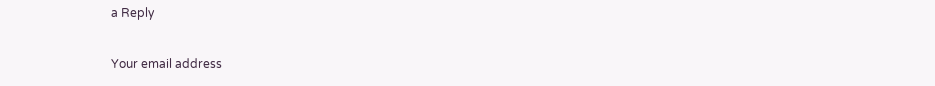a Reply

Your email address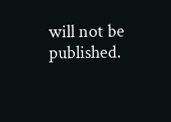will not be published.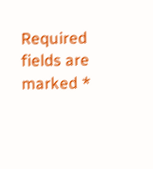Required fields are marked *